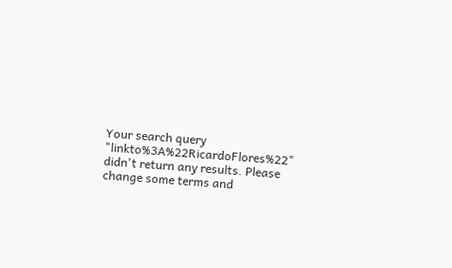Your search query "linkto%3A%22RicardoFlores%22" didn't return any results. Please change some terms and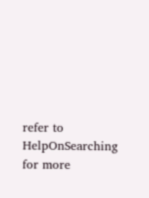refer to HelpOnSearching for more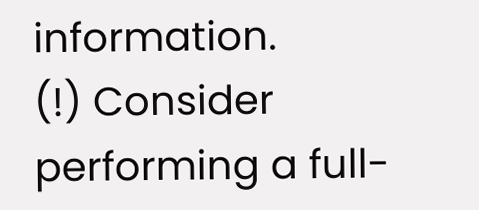information.
(!) Consider performing a full-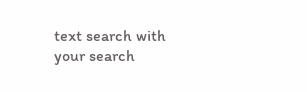text search with your search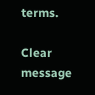terms.

Clear message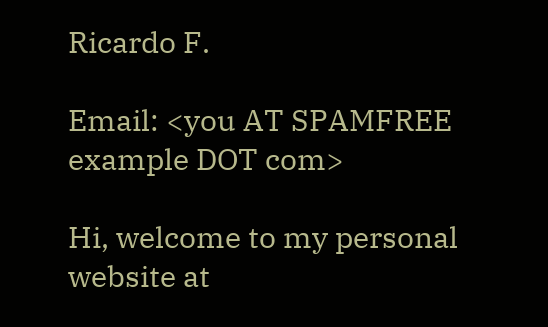Ricardo F.

Email: <you AT SPAMFREE example DOT com>

Hi, welcome to my personal website at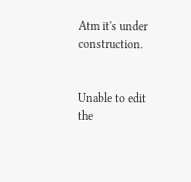Atm it's under construction.


Unable to edit the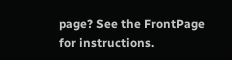page? See the FrontPage for instructions.